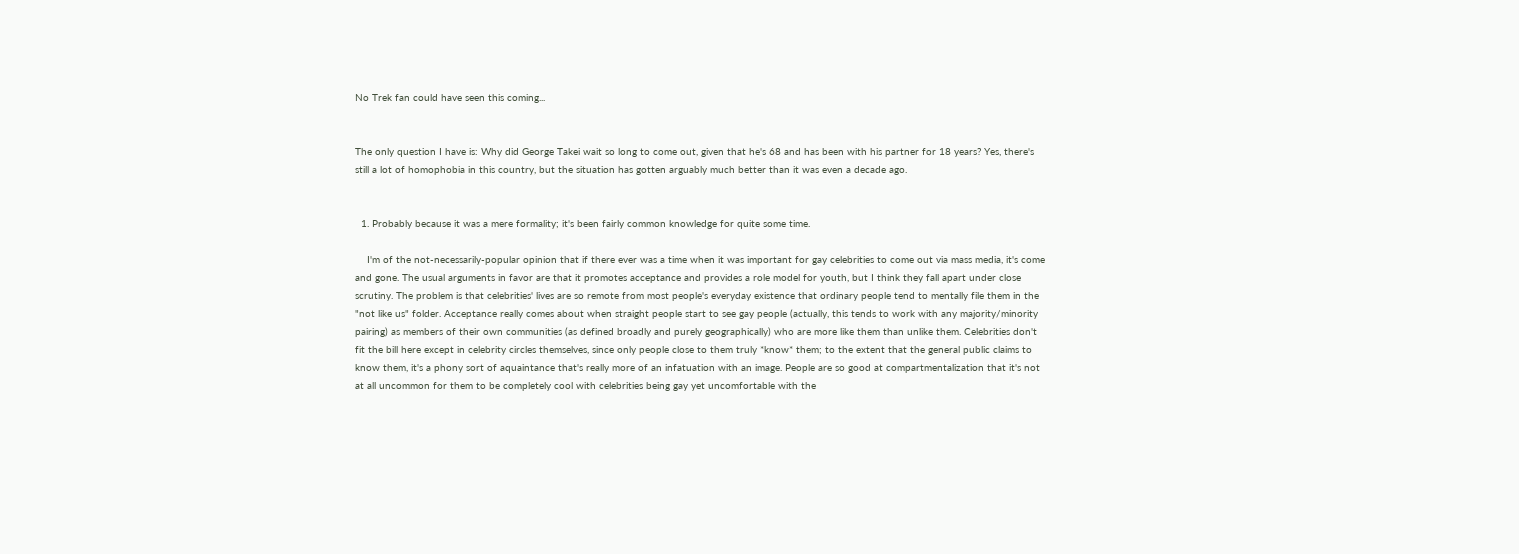No Trek fan could have seen this coming...


The only question I have is: Why did George Takei wait so long to come out, given that he's 68 and has been with his partner for 18 years? Yes, there's still a lot of homophobia in this country, but the situation has gotten arguably much better than it was even a decade ago.


  1. Probably because it was a mere formality; it's been fairly common knowledge for quite some time.

    I'm of the not-necessarily-popular opinion that if there ever was a time when it was important for gay celebrities to come out via mass media, it's come and gone. The usual arguments in favor are that it promotes acceptance and provides a role model for youth, but I think they fall apart under close scrutiny. The problem is that celebrities' lives are so remote from most people's everyday existence that ordinary people tend to mentally file them in the "not like us" folder. Acceptance really comes about when straight people start to see gay people (actually, this tends to work with any majority/minority pairing) as members of their own communities (as defined broadly and purely geographically) who are more like them than unlike them. Celebrities don't fit the bill here except in celebrity circles themselves, since only people close to them truly *know* them; to the extent that the general public claims to know them, it's a phony sort of aquaintance that's really more of an infatuation with an image. People are so good at compartmentalization that it's not at all uncommon for them to be completely cool with celebrities being gay yet uncomfortable with the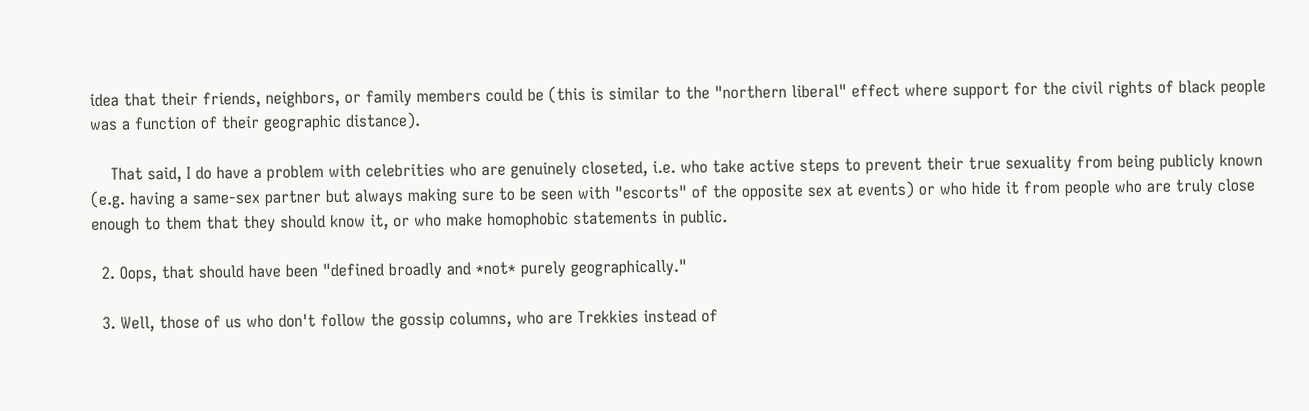idea that their friends, neighbors, or family members could be (this is similar to the "northern liberal" effect where support for the civil rights of black people was a function of their geographic distance).

    That said, I do have a problem with celebrities who are genuinely closeted, i.e. who take active steps to prevent their true sexuality from being publicly known (e.g. having a same-sex partner but always making sure to be seen with "escorts" of the opposite sex at events) or who hide it from people who are truly close enough to them that they should know it, or who make homophobic statements in public.

  2. Oops, that should have been "defined broadly and *not* purely geographically."

  3. Well, those of us who don't follow the gossip columns, who are Trekkies instead of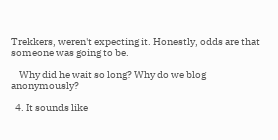Trekkers, weren't expecting it. Honestly, odds are that someone was going to be.

    Why did he wait so long? Why do we blog anonymously?

  4. It sounds like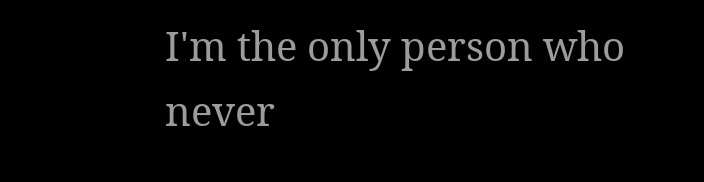I'm the only person who never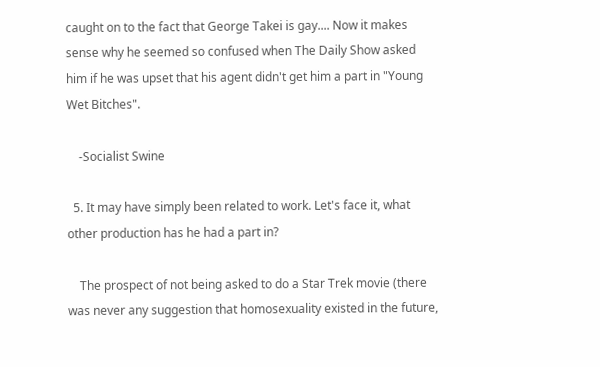caught on to the fact that George Takei is gay.... Now it makes sense why he seemed so confused when The Daily Show asked him if he was upset that his agent didn't get him a part in "Young Wet Bitches".

    -Socialist Swine

  5. It may have simply been related to work. Let's face it, what other production has he had a part in?

    The prospect of not being asked to do a Star Trek movie (there was never any suggestion that homosexuality existed in the future,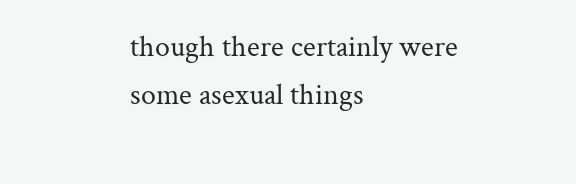though there certainly were some asexual things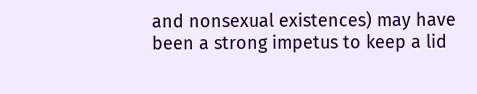and nonsexual existences) may have been a strong impetus to keep a lid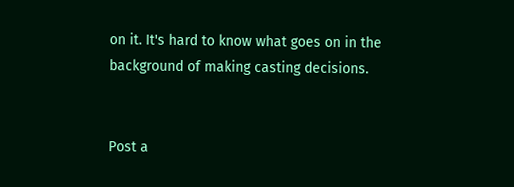on it. It's hard to know what goes on in the background of making casting decisions.


Post a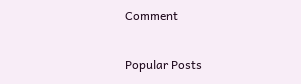Comment

Popular Posts